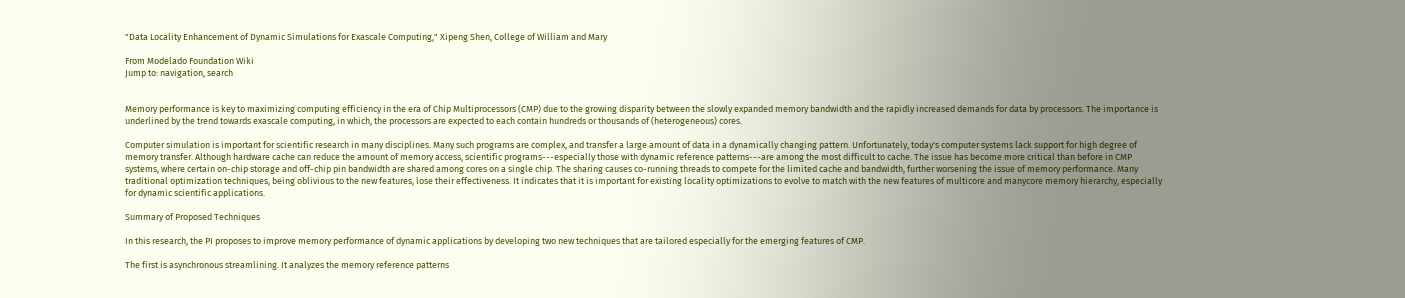"Data Locality Enhancement of Dynamic Simulations for Exascale Computing," Xipeng Shen, College of William and Mary

From Modelado Foundation Wiki
Jump to: navigation, search


Memory performance is key to maximizing computing efficiency in the era of Chip Multiprocessors (CMP) due to the growing disparity between the slowly expanded memory bandwidth and the rapidly increased demands for data by processors. The importance is underlined by the trend towards exascale computing, in which, the processors are expected to each contain hundreds or thousands of (heterogeneous) cores.

Computer simulation is important for scientific research in many disciplines. Many such programs are complex, and transfer a large amount of data in a dynamically changing pattern. Unfortunately, today's computer systems lack support for high degree of memory transfer. Although hardware cache can reduce the amount of memory access, scientific programs---especially those with dynamic reference patterns---are among the most difficult to cache. The issue has become more critical than before in CMP systems, where certain on-chip storage and off-chip pin bandwidth are shared among cores on a single chip. The sharing causes co-running threads to compete for the limited cache and bandwidth, further worsening the issue of memory performance. Many traditional optimization techniques, being oblivious to the new features, lose their effectiveness. It indicates that it is important for existing locality optimizations to evolve to match with the new features of multicore and manycore memory hierarchy, especially for dynamic scientific applications.

Summary of Proposed Techniques

In this research, the PI proposes to improve memory performance of dynamic applications by developing two new techniques that are tailored especially for the emerging features of CMP.

The first is asynchronous streamlining. It analyzes the memory reference patterns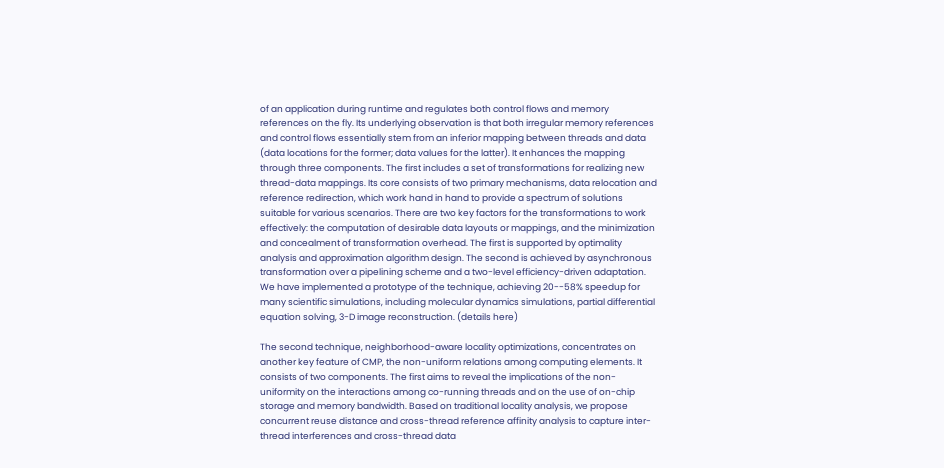of an application during runtime and regulates both control flows and memory references on the fly. Its underlying observation is that both irregular memory references and control flows essentially stem from an inferior mapping between threads and data (data locations for the former; data values for the latter). It enhances the mapping through three components. The first includes a set of transformations for realizing new thread-data mappings. Its core consists of two primary mechanisms, data relocation and reference redirection, which work hand in hand to provide a spectrum of solutions suitable for various scenarios. There are two key factors for the transformations to work effectively: the computation of desirable data layouts or mappings, and the minimization and concealment of transformation overhead. The first is supported by optimality analysis and approximation algorithm design. The second is achieved by asynchronous transformation over a pipelining scheme and a two-level efficiency-driven adaptation. We have implemented a prototype of the technique, achieving 20--58% speedup for many scientific simulations, including molecular dynamics simulations, partial differential equation solving, 3-D image reconstruction. (details here)

The second technique, neighborhood-aware locality optimizations, concentrates on another key feature of CMP, the non-uniform relations among computing elements. It consists of two components. The first aims to reveal the implications of the non-uniformity on the interactions among co-running threads and on the use of on-chip storage and memory bandwidth. Based on traditional locality analysis, we propose concurrent reuse distance and cross-thread reference affinity analysis to capture inter-thread interferences and cross-thread data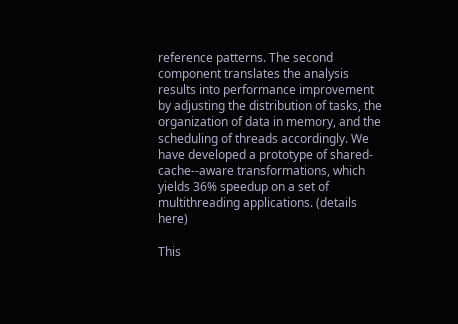reference patterns. The second component translates the analysis results into performance improvement by adjusting the distribution of tasks, the organization of data in memory, and the scheduling of threads accordingly. We have developed a prototype of shared-cache--aware transformations, which yields 36% speedup on a set of multithreading applications. (details here)

This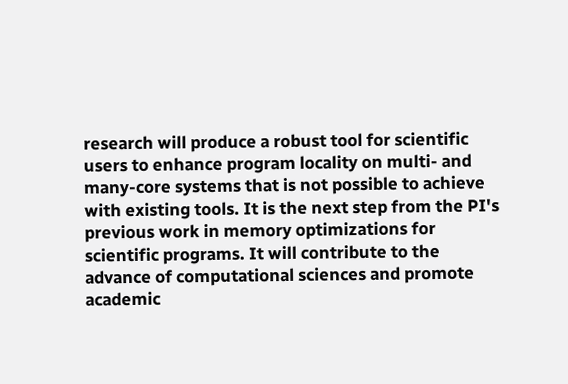research will produce a robust tool for scientific users to enhance program locality on multi- and many-core systems that is not possible to achieve with existing tools. It is the next step from the PI's previous work in memory optimizations for scientific programs. It will contribute to the advance of computational sciences and promote academic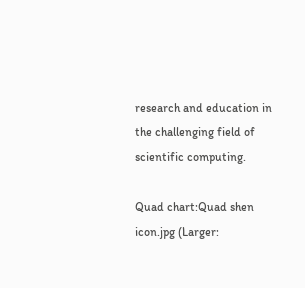research and education in the challenging field of scientific computing.

Quad chart:Quad shen icon.jpg (Larger: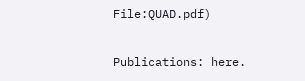File:QUAD.pdf)

Publications: here.